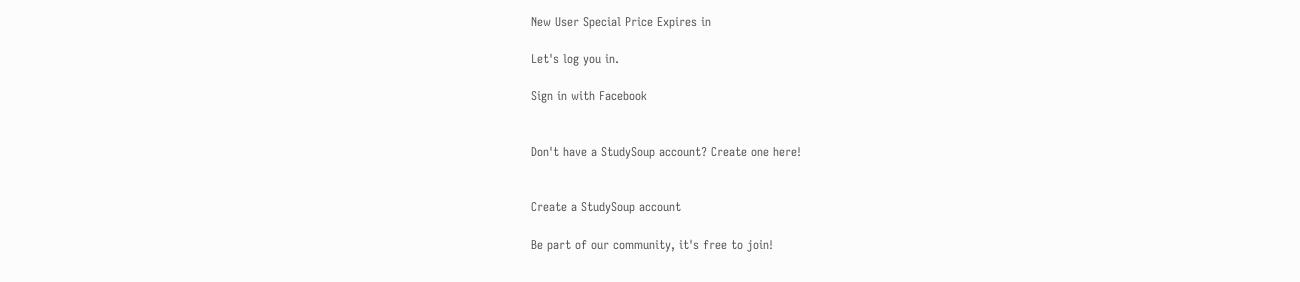New User Special Price Expires in

Let's log you in.

Sign in with Facebook


Don't have a StudySoup account? Create one here!


Create a StudySoup account

Be part of our community, it's free to join!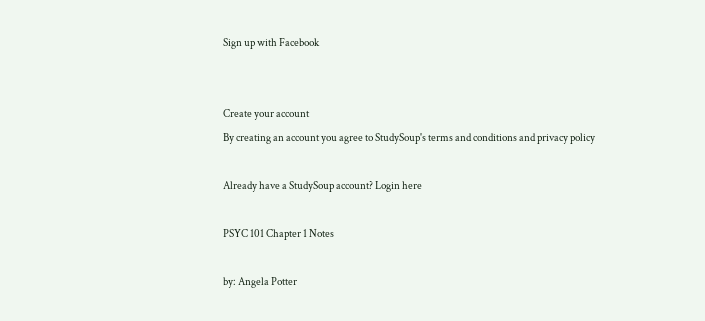Sign up with Facebook


Create your account
By creating an account you agree to StudySoup's terms and conditions and privacy policy

Already have a StudySoup account? Login here

PSYC 101 Chapter 1 Notes

by: Angela Potter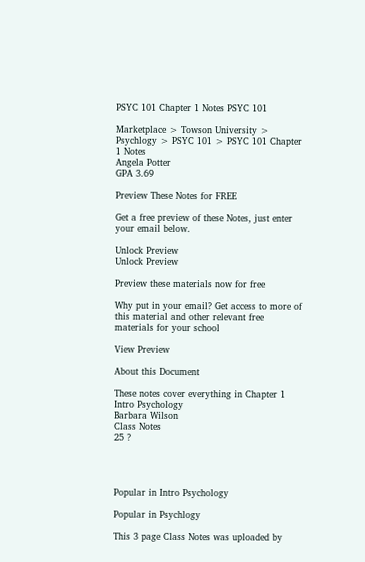PSYC 101 Chapter 1 Notes PSYC 101

Marketplace > Towson University > Psychlogy > PSYC 101 > PSYC 101 Chapter 1 Notes
Angela Potter
GPA 3.69

Preview These Notes for FREE

Get a free preview of these Notes, just enter your email below.

Unlock Preview
Unlock Preview

Preview these materials now for free

Why put in your email? Get access to more of this material and other relevant free materials for your school

View Preview

About this Document

These notes cover everything in Chapter 1
Intro Psychology
Barbara Wilson
Class Notes
25 ?




Popular in Intro Psychology

Popular in Psychlogy

This 3 page Class Notes was uploaded by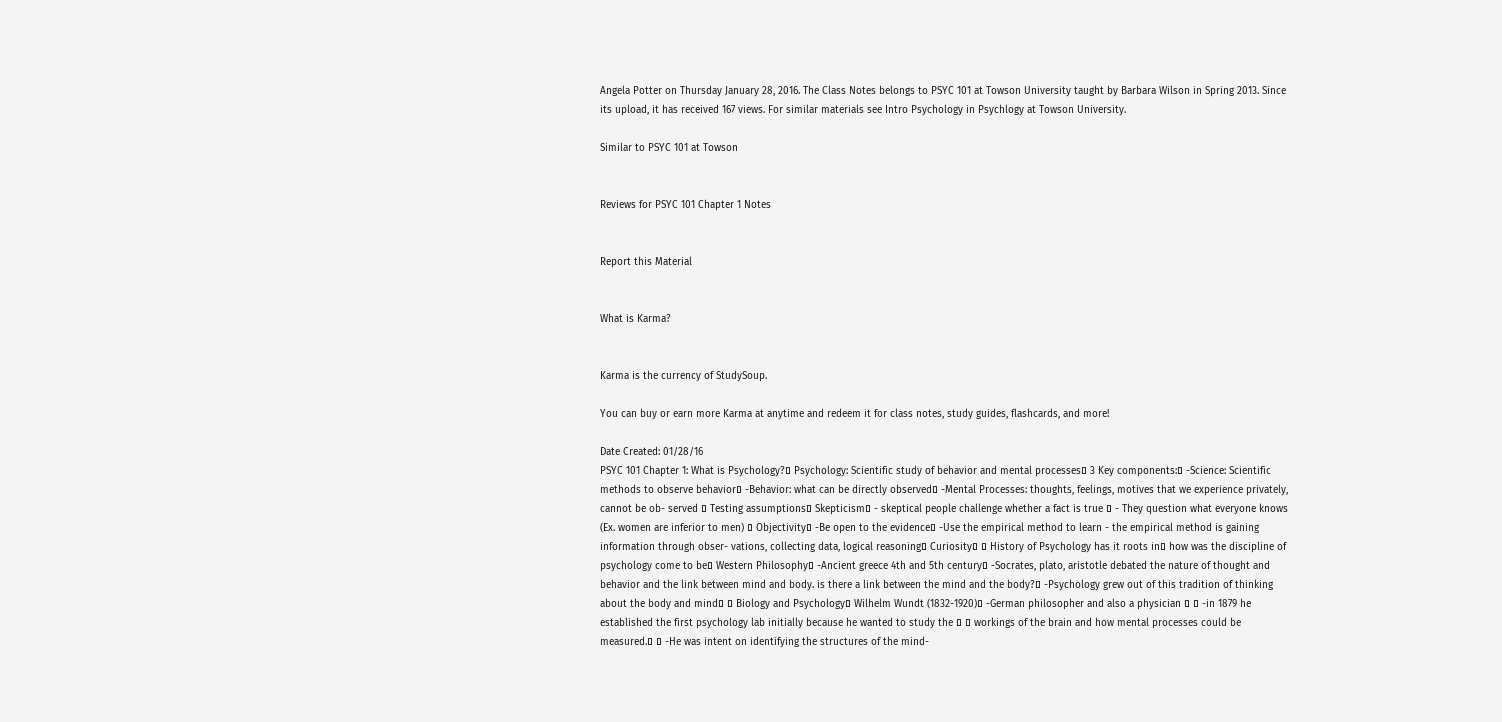Angela Potter on Thursday January 28, 2016. The Class Notes belongs to PSYC 101 at Towson University taught by Barbara Wilson in Spring 2013. Since its upload, it has received 167 views. For similar materials see Intro Psychology in Psychlogy at Towson University.

Similar to PSYC 101 at Towson


Reviews for PSYC 101 Chapter 1 Notes


Report this Material


What is Karma?


Karma is the currency of StudySoup.

You can buy or earn more Karma at anytime and redeem it for class notes, study guides, flashcards, and more!

Date Created: 01/28/16
PSYC 101 Chapter 1: What is Psychology?▯ Psychology: Scientific study of behavior and mental processes▯ 3 Key components:▯ -Science: Scientific methods to observe behavior▯ -Behavior: what can be directly observed▯ -Mental Processes: thoughts, feelings, motives that we experience privately, cannot be ob- served ▯ Testing assumptions▯ Skepticism▯ - skeptical people challenge whether a fact is true ▯ - They question what everyone knows (Ex. women are inferior to men) ▯ Objectivity▯ -Be open to the evidence▯ -Use the empirical method to learn - the empirical method is gaining information through obser- vations, collecting data, logical reasoning▯ Curiosity▯ ▯ History of Psychology has it roots in▯ how was the discipline of psychology come to be▯ Western Philosophy▯ -Ancient greece 4th and 5th century▯ -Socrates, plato, aristotle debated the nature of thought and behavior and the link between mind and body. is there a link between the mind and the body?▯ -Psychology grew out of this tradition of thinking about the body and mind▯ ▯ Biology and Psychology▯ Wilhelm Wundt (1832-1920)▯ -German philosopher and also a physician ▯ ▯ -in 1879 he established the first psychology lab initially because he wanted to study the ▯ ▯ workings of the brain and how mental processes could be measured.▯ ▯ -He was intent on identifying the structures of the mind-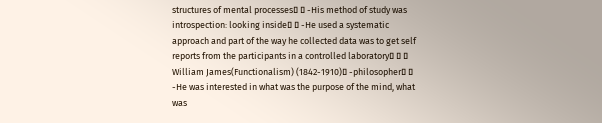structures of mental processes▯ ▯ -His method of study was introspection: looking inside▯ ▯ -He used a systematic approach and part of the way he collected data was to get self reports from the participants in a controlled laboratory▯ ▯ ▯ William James(Functionalism) (1842-1910)▯ -philosopher▯ ▯ -He was interested in what was the purpose of the mind, what was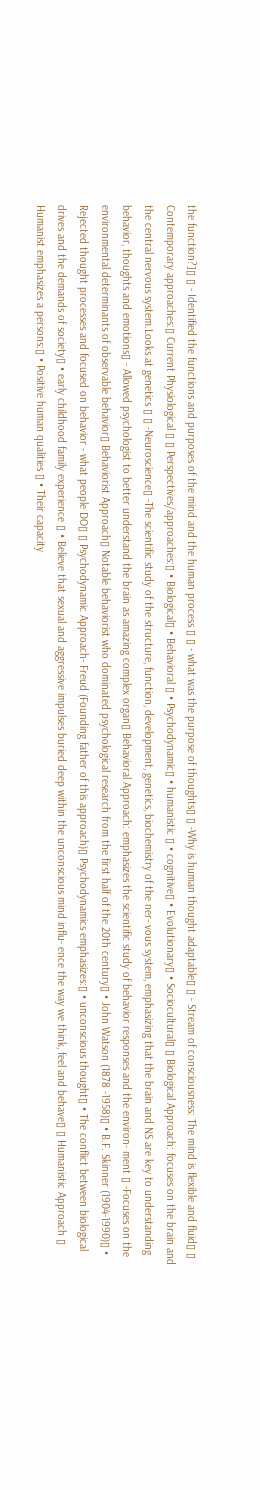the function?]▯ ▯ - Identified the functions and purposes of the mind and the human process ▯ ▯ - what was the purpose of thoughts▯ ▯ -Why is human thought adaptable▯ ▯ - Stream of consciousness: The mind is flexible and fluid▯ ▯ Contemporary approaches:▯ Current Physiological ▯ ▯ Perspectives/approaches:▯ • Biological▯ • Behavioral ▯ • Psychodynamic▯ • humanistic ▯ • cognitive▯ • Evolutionary▯ • Sociocultural▯ ▯ Biological Approach: focuses on the brain and the central nervous system.Looks at genetics ▯ ▯ -Neuroscience▯ -The scientific study of the structure, function, development, genetics, biochemistry of the ner- vous system, emphasizing that the brain and NS are key to understanding behavior, thoughts and emotions▯ - Allowed psychologist to better understand the brain as amazing complex organ▯ Behavioral Approach: emphasizes the scientific study of behavior responses and the environ- ment ▯ -Focuses on the environmental determinants of observable behavior▯ Behaviorist Approach▯ Notable behaviorist who dominated psychological research from the first half of the 20th century▯ • John Watson (1878 -1958)▯ • B.F. Skinner (1904-1990)▯ • Rejected thought processes and focused on behavior - what people DO▯ ▯ Psychodynamic Approach- Freud (Founding father of this approach)▯ Psychodynamics emphasizes:▯ • unconscious thought▯ • The conflict between biological drives and the demands of society▯ • early childhood family experience ▯ • Believe that sexual and aggressive impulses buried deep within the unconscious mind influ- ence the way we think, feel and behave▯ ▯ Humanistic Approach ▯ Humanist emphasizes a persons:▯ • Positive human qualities ▯ • Their capacity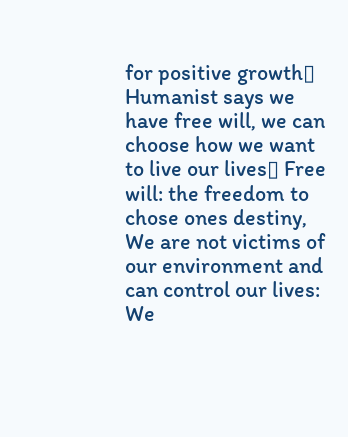for positive growth▯ Humanist says we have free will, we can choose how we want to live our lives▯ Free will: the freedom to chose ones destiny, We are not victims of our environment and can control our lives: We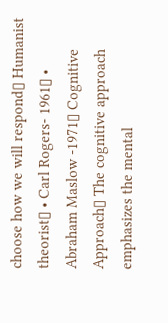choose how we will respond▯ Humanist theorist▯ • Carl Rogers- 1961▯ • Abraham Maslow -1971▯ Cognitive Approach▯ The cognitive approach emphasizes the mental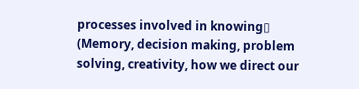processes involved in knowing▯ (Memory, decision making, problem solving, creativity, how we direct our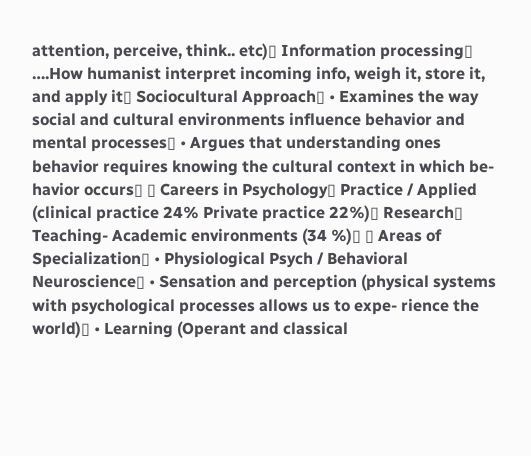attention, perceive, think.. etc)▯ Information processing▯ ….How humanist interpret incoming info, weigh it, store it, and apply it▯ Sociocultural Approach▯ • Examines the way social and cultural environments influence behavior and mental processes▯ • Argues that understanding ones behavior requires knowing the cultural context in which be- havior occurs▯ ▯ Careers in Psychology▯ Practice / Applied (clinical practice 24% Private practice 22%)▯ Research▯ Teaching- Academic environments (34 %)▯ ▯ Areas of Specialization▯ • Physiological Psych / Behavioral Neuroscience▯ • Sensation and perception (physical systems with psychological processes allows us to expe- rience the world)▯ • Learning (Operant and classical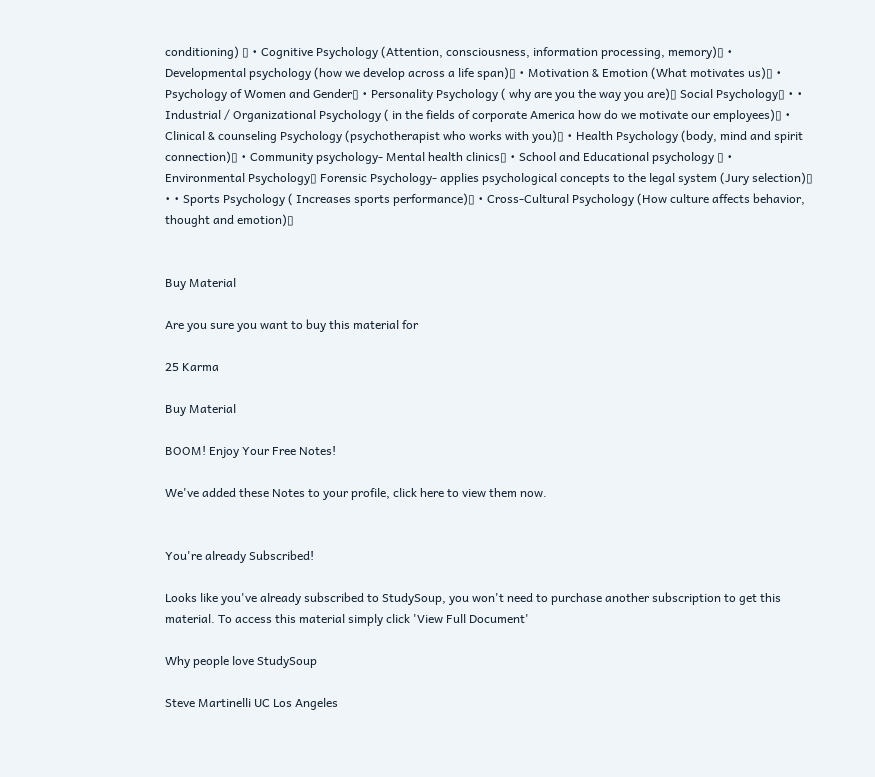conditioning) ▯ • Cognitive Psychology (Attention, consciousness, information processing, memory)▯ • Developmental psychology (how we develop across a life span)▯ • Motivation & Emotion (What motivates us)▯ • Psychology of Women and Gender▯ • Personality Psychology ( why are you the way you are)▯ Social Psychology▯ • • Industrial / Organizational Psychology ( in the fields of corporate America how do we motivate our employees)▯ • Clinical & counseling Psychology (psychotherapist who works with you)▯ • Health Psychology (body, mind and spirit connection)▯ • Community psychology- Mental health clinics▯ • School and Educational psychology ▯ • Environmental Psychology▯ Forensic Psychology- applies psychological concepts to the legal system (Jury selection)▯ • • Sports Psychology ( Increases sports performance)▯ • Cross-Cultural Psychology (How culture affects behavior, thought and emotion)▯


Buy Material

Are you sure you want to buy this material for

25 Karma

Buy Material

BOOM! Enjoy Your Free Notes!

We've added these Notes to your profile, click here to view them now.


You're already Subscribed!

Looks like you've already subscribed to StudySoup, you won't need to purchase another subscription to get this material. To access this material simply click 'View Full Document'

Why people love StudySoup

Steve Martinelli UC Los Angeles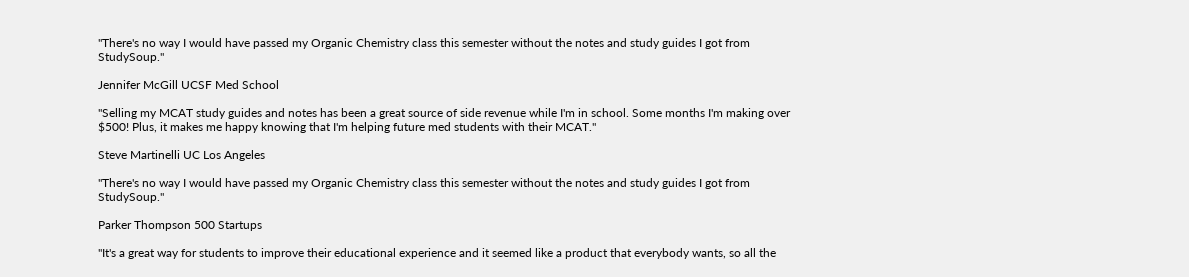"There's no way I would have passed my Organic Chemistry class this semester without the notes and study guides I got from StudySoup."

Jennifer McGill UCSF Med School

"Selling my MCAT study guides and notes has been a great source of side revenue while I'm in school. Some months I'm making over $500! Plus, it makes me happy knowing that I'm helping future med students with their MCAT."

Steve Martinelli UC Los Angeles

"There's no way I would have passed my Organic Chemistry class this semester without the notes and study guides I got from StudySoup."

Parker Thompson 500 Startups

"It's a great way for students to improve their educational experience and it seemed like a product that everybody wants, so all the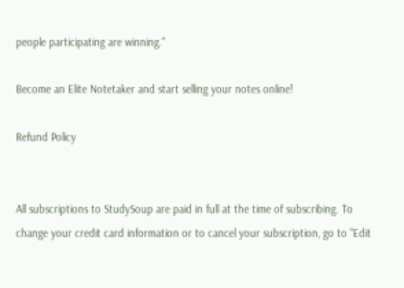people participating are winning."

Become an Elite Notetaker and start selling your notes online!

Refund Policy


All subscriptions to StudySoup are paid in full at the time of subscribing. To change your credit card information or to cancel your subscription, go to "Edit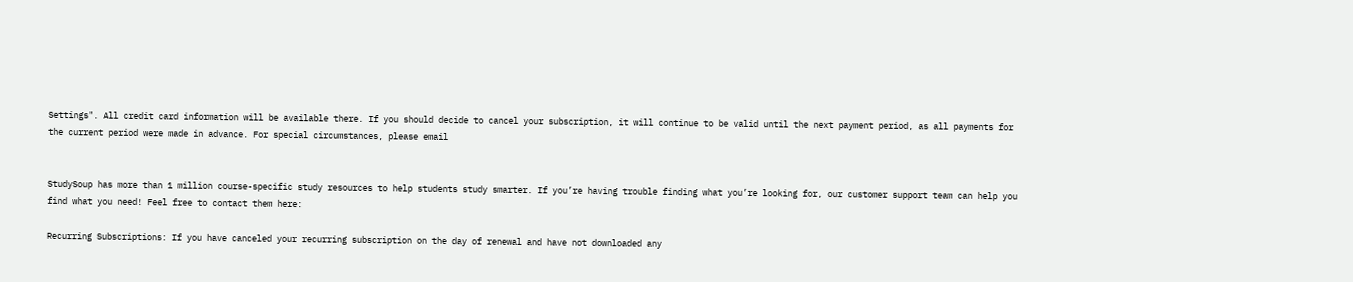Settings". All credit card information will be available there. If you should decide to cancel your subscription, it will continue to be valid until the next payment period, as all payments for the current period were made in advance. For special circumstances, please email


StudySoup has more than 1 million course-specific study resources to help students study smarter. If you’re having trouble finding what you’re looking for, our customer support team can help you find what you need! Feel free to contact them here:

Recurring Subscriptions: If you have canceled your recurring subscription on the day of renewal and have not downloaded any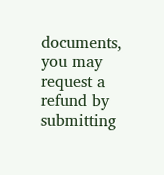documents, you may request a refund by submitting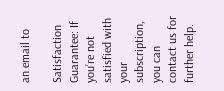an email to

Satisfaction Guarantee: If you’re not satisfied with your subscription, you can contact us for further help.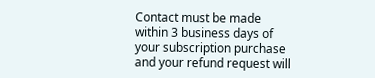Contact must be made within 3 business days of your subscription purchase and your refund request will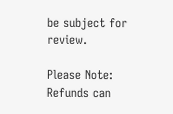be subject for review.

Please Note: Refunds can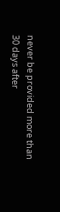never be provided more than 30 days after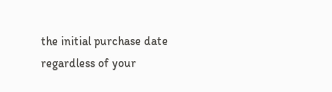the initial purchase date regardless of your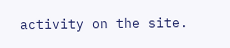activity on the site.